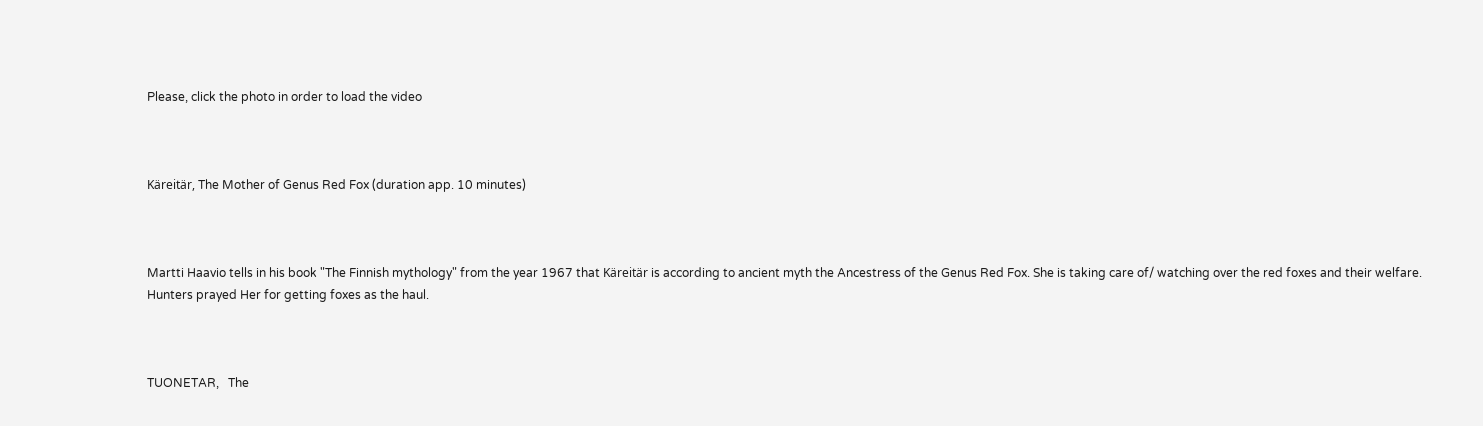Please, click the photo in order to load the video



Käreitär, The Mother of Genus Red Fox (duration app. 10 minutes)



Martti Haavio tells in his book "The Finnish mythology" from the year 1967 that Käreitär is according to ancient myth the Ancestress of the Genus Red Fox. She is taking care of/ watching over the red foxes and their welfare. Hunters prayed Her for getting foxes as the haul.



TUONETAR,   The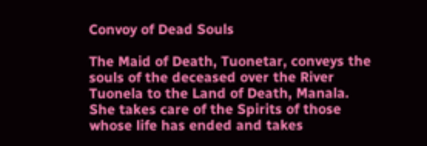Convoy of Dead Souls

The Maid of Death, Tuonetar, conveys the souls of the deceased over the River Tuonela to the Land of Death, Manala. She takes care of the Spirits of those whose life has ended and takes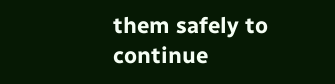them safely to continue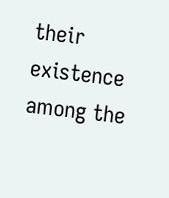their existence among the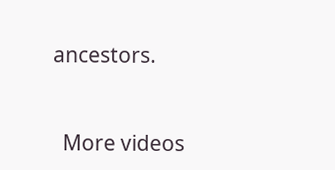ancestors.


  More videos